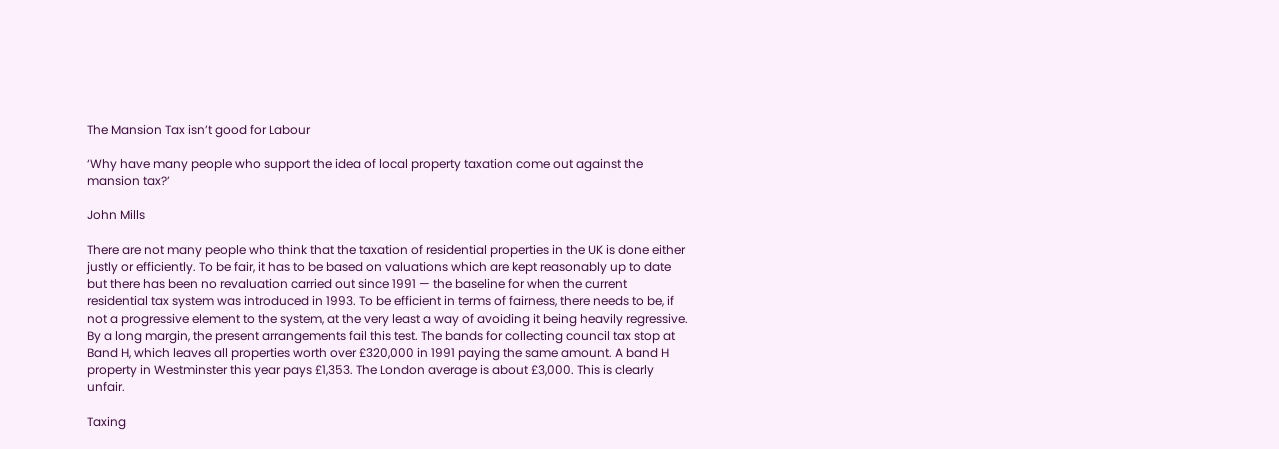The Mansion Tax isn’t good for Labour

‘Why have many people who support the idea of local property taxation come out against the mansion tax?’

John Mills

There are not many people who think that the taxation of residential properties in the UK is done either justly or efficiently. To be fair, it has to be based on valuations which are kept reasonably up to date but there has been no revaluation carried out since 1991 — the baseline for when the current residential tax system was introduced in 1993. To be efficient in terms of fairness, there needs to be, if not a progressive element to the system, at the very least a way of avoiding it being heavily regressive. By a long margin, the present arrangements fail this test. The bands for collecting council tax stop at Band H, which leaves all properties worth over £320,000 in 1991 paying the same amount. A band H property in Westminster this year pays £1,353. The London average is about £3,000. This is clearly unfair.

Taxing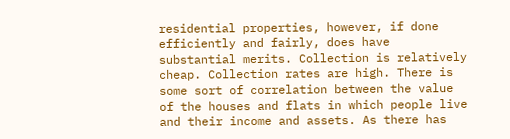residential properties, however, if done efficiently and fairly, does have substantial merits. Collection is relatively cheap. Collection rates are high. There is  some sort of correlation between the value of the houses and flats in which people live and their income and assets. As there has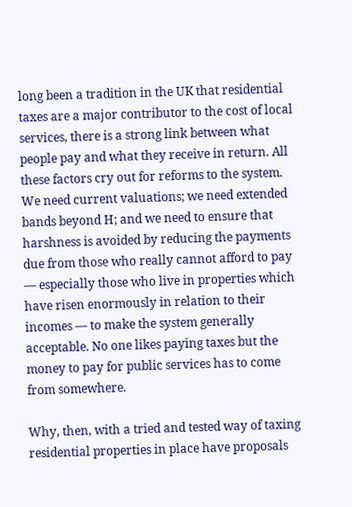long been a tradition in the UK that residential taxes are a major contributor to the cost of local services, there is a strong link between what people pay and what they receive in return. All these factors cry out for reforms to the system. We need current valuations; we need extended bands beyond H; and we need to ensure that harshness is avoided by reducing the payments due from those who really cannot afford to pay — especially those who live in properties which have risen enormously in relation to their incomes — to make the system generally acceptable. No one likes paying taxes but the money to pay for public services has to come from somewhere.

Why, then, with a tried and tested way of taxing residential properties in place have proposals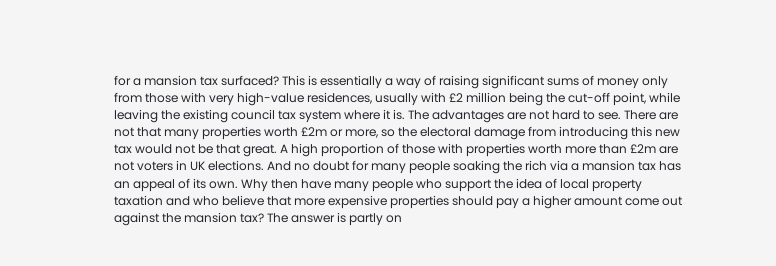for a mansion tax surfaced? This is essentially a way of raising significant sums of money only from those with very high-value residences, usually with £2 million being the cut-off point, while leaving the existing council tax system where it is. The advantages are not hard to see. There are not that many properties worth £2m or more, so the electoral damage from introducing this new tax would not be that great. A high proportion of those with properties worth more than £2m are not voters in UK elections. And no doubt for many people soaking the rich via a mansion tax has an appeal of its own. Why then have many people who support the idea of local property taxation and who believe that more expensive properties should pay a higher amount come out against the mansion tax? The answer is partly on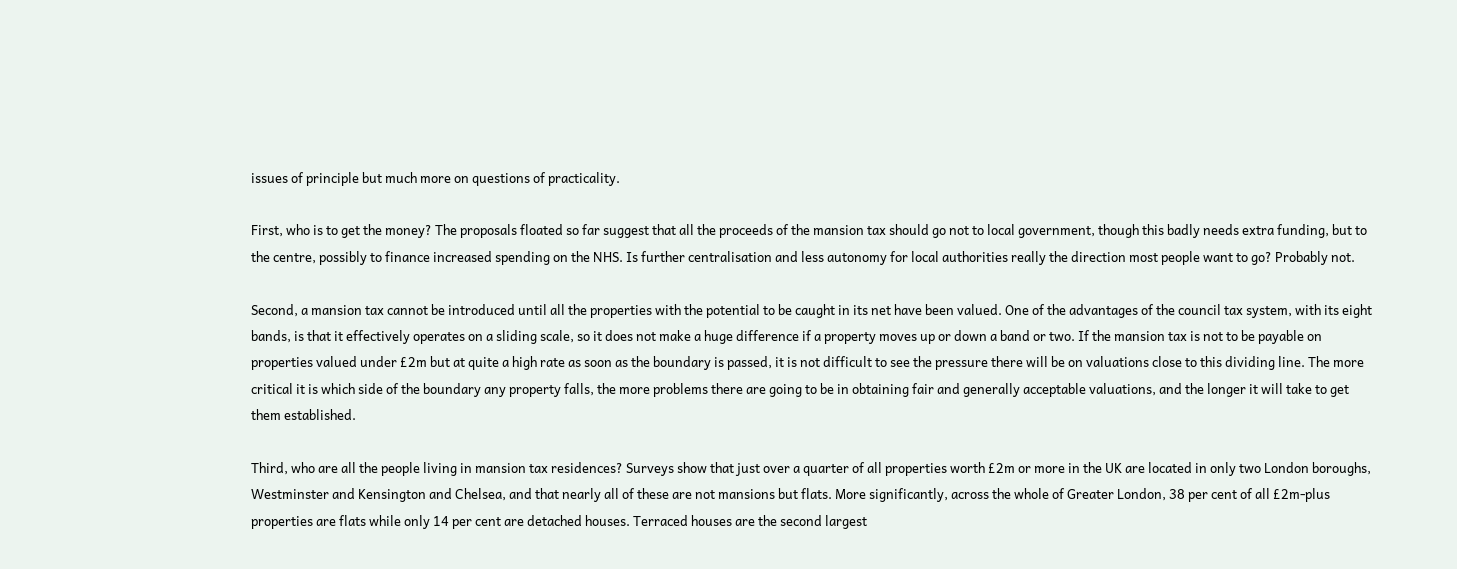issues of principle but much more on questions of practicality.

First, who is to get the money? The proposals floated so far suggest that all the proceeds of the mansion tax should go not to local government, though this badly needs extra funding, but to the centre, possibly to finance increased spending on the NHS. Is further centralisation and less autonomy for local authorities really the direction most people want to go? Probably not.

Second, a mansion tax cannot be introduced until all the properties with the potential to be caught in its net have been valued. One of the advantages of the council tax system, with its eight bands, is that it effectively operates on a sliding scale, so it does not make a huge difference if a property moves up or down a band or two. If the mansion tax is not to be payable on properties valued under £2m but at quite a high rate as soon as the boundary is passed, it is not difficult to see the pressure there will be on valuations close to this dividing line. The more critical it is which side of the boundary any property falls, the more problems there are going to be in obtaining fair and generally acceptable valuations, and the longer it will take to get them established.

Third, who are all the people living in mansion tax residences? Surveys show that just over a quarter of all properties worth £2m or more in the UK are located in only two London boroughs, Westminster and Kensington and Chelsea, and that nearly all of these are not mansions but flats. More significantly, across the whole of Greater London, 38 per cent of all £2m-plus properties are flats while only 14 per cent are detached houses. Terraced houses are the second largest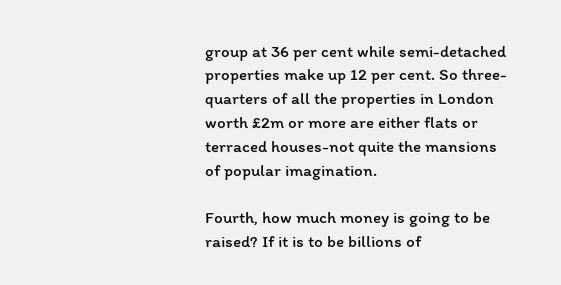group at 36 per cent while semi-detached properties make up 12 per cent. So three-quarters of all the properties in London worth £2m or more are either flats or terraced houses-not quite the mansions of popular imagination.

Fourth, how much money is going to be raised? If it is to be billions of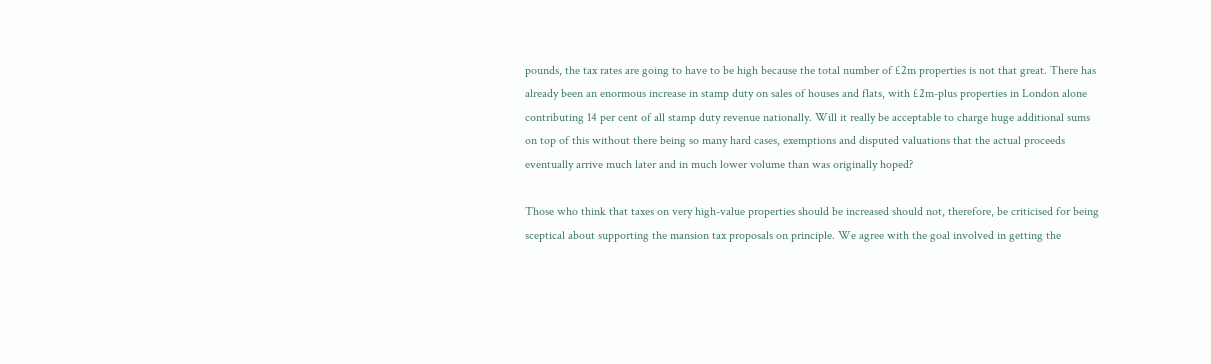pounds, the tax rates are going to have to be high because the total number of £2m properties is not that great. There has already been an enormous increase in stamp duty on sales of houses and flats, with £2m-plus properties in London alone contributing 14 per cent of all stamp duty revenue nationally. Will it really be acceptable to charge huge additional sums on top of this without there being so many hard cases, exemptions and disputed valuations that the actual proceeds eventually arrive much later and in much lower volume than was originally hoped?

Those who think that taxes on very high-value properties should be increased should not, therefore, be criticised for being sceptical about supporting the mansion tax proposals on principle. We agree with the goal involved in getting the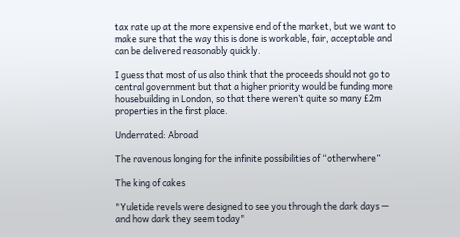tax rate up at the more expensive end of the market, but we want to make sure that the way this is done is workable, fair, acceptable and can be delivered reasonably quickly.

I guess that most of us also think that the proceeds should not go to central government but that a higher priority would be funding more housebuilding in London, so that there weren’t quite so many £2m properties in the first place.

Underrated: Abroad

The ravenous longing for the infinite possibilities of “otherwhere”

The king of cakes

"Yuletide revels were designed to see you through the dark days — and how dark they seem today"